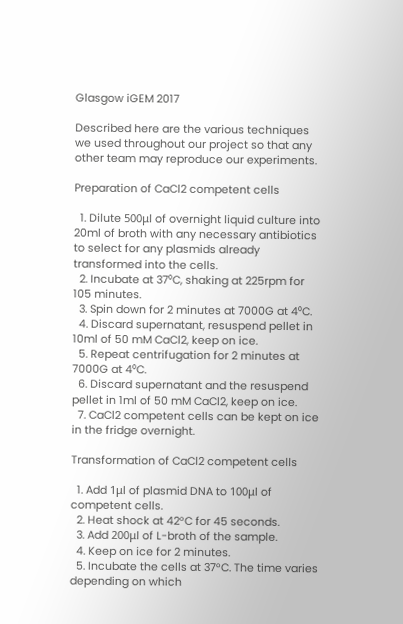Glasgow iGEM 2017

Described here are the various techniques we used throughout our project so that any other team may reproduce our experiments.

Preparation of CaCl2 competent cells

  1. Dilute 500μl of overnight liquid culture into 20ml of broth with any necessary antibiotics to select for any plasmids already transformed into the cells.
  2. Incubate at 37⁰C, shaking at 225rpm for 105 minutes.
  3. Spin down for 2 minutes at 7000G at 4⁰C.
  4. Discard supernatant, resuspend pellet in 10ml of 50 mM CaCl2, keep on ice.
  5. Repeat centrifugation for 2 minutes at 7000G at 4⁰C.
  6. Discard supernatant and the resuspend pellet in 1ml of 50 mM CaCl2, keep on ice.
  7. CaCl2 competent cells can be kept on ice in the fridge overnight.

Transformation of CaCl2 competent cells

  1. Add 1μl of plasmid DNA to 100μl of competent cells.
  2. Heat shock at 42°C for 45 seconds.
  3. Add 200μl of L-broth of the sample.
  4. Keep on ice for 2 minutes.
  5. Incubate the cells at 37°C. The time varies depending on which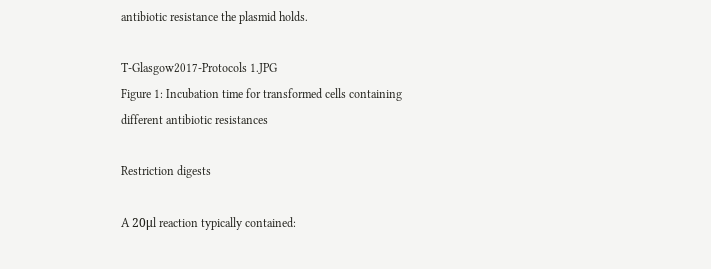antibiotic resistance the plasmid holds.

T-Glasgow2017-Protocols 1.JPG
Figure 1: Incubation time for transformed cells containing different antibiotic resistances

Restriction digests

A 20μl reaction typically contained: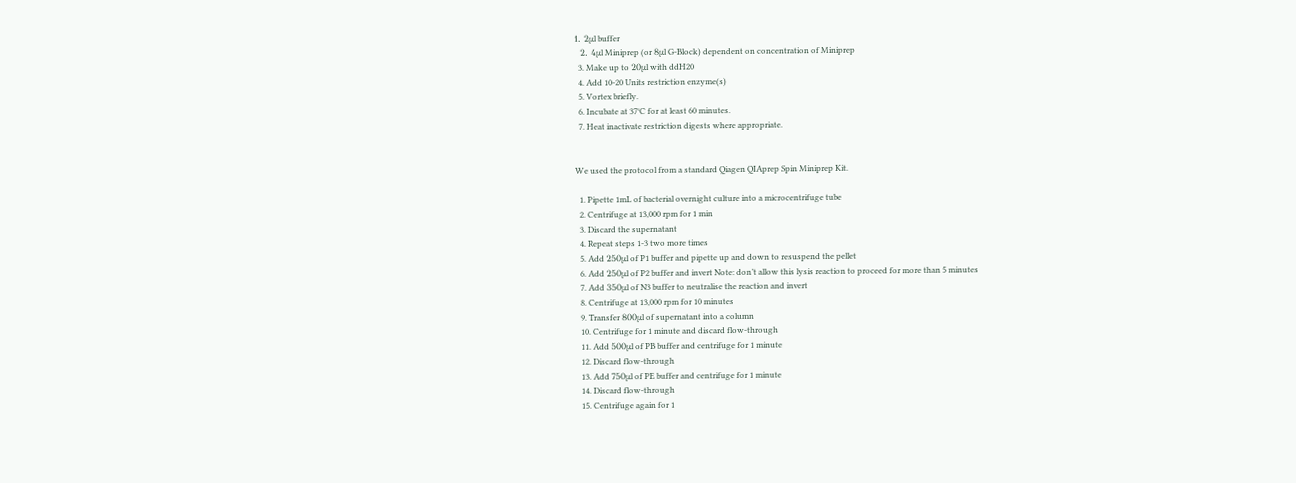1. 2μl buffer
  2. 4μl Miniprep (or 8μl G-Block) dependent on concentration of Miniprep
  3. Make up to 20μl with ddH20
  4. Add 10-20 Units restriction enzyme(s)
  5. Vortex briefly.
  6. Incubate at 37°C for at least 60 minutes.
  7. Heat inactivate restriction digests where appropriate.


We used the protocol from a standard Qiagen QIAprep Spin Miniprep Kit.

  1. Pipette 1mL of bacterial overnight culture into a microcentrifuge tube
  2. Centrifuge at 13,000 rpm for 1 min
  3. Discard the supernatant
  4. Repeat steps 1-3 two more times
  5. Add 250μl of P1 buffer and pipette up and down to resuspend the pellet
  6. Add 250μl of P2 buffer and invert Note: don’t allow this lysis reaction to proceed for more than 5 minutes
  7. Add 350μl of N3 buffer to neutralise the reaction and invert
  8. Centrifuge at 13,000 rpm for 10 minutes
  9. Transfer 800μl of supernatant into a column
  10. Centrifuge for 1 minute and discard flow-through
  11. Add 500μl of PB buffer and centrifuge for 1 minute
  12. Discard flow-through
  13. Add 750μl of PE buffer and centrifuge for 1 minute
  14. Discard flow-through
  15. Centrifuge again for 1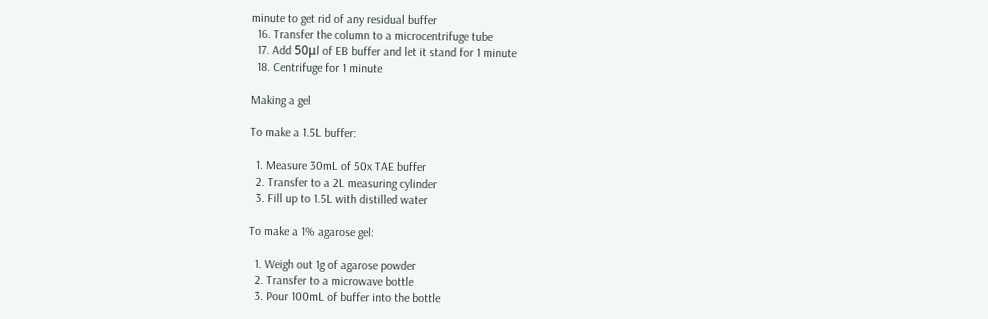minute to get rid of any residual buffer
  16. Transfer the column to a microcentrifuge tube
  17. Add 50μl of EB buffer and let it stand for 1 minute
  18. Centrifuge for 1 minute

Making a gel

To make a 1.5L buffer:

  1. Measure 30mL of 50x TAE buffer
  2. Transfer to a 2L measuring cylinder
  3. Fill up to 1.5L with distilled water

To make a 1% agarose gel:

  1. Weigh out 1g of agarose powder
  2. Transfer to a microwave bottle
  3. Pour 100mL of buffer into the bottle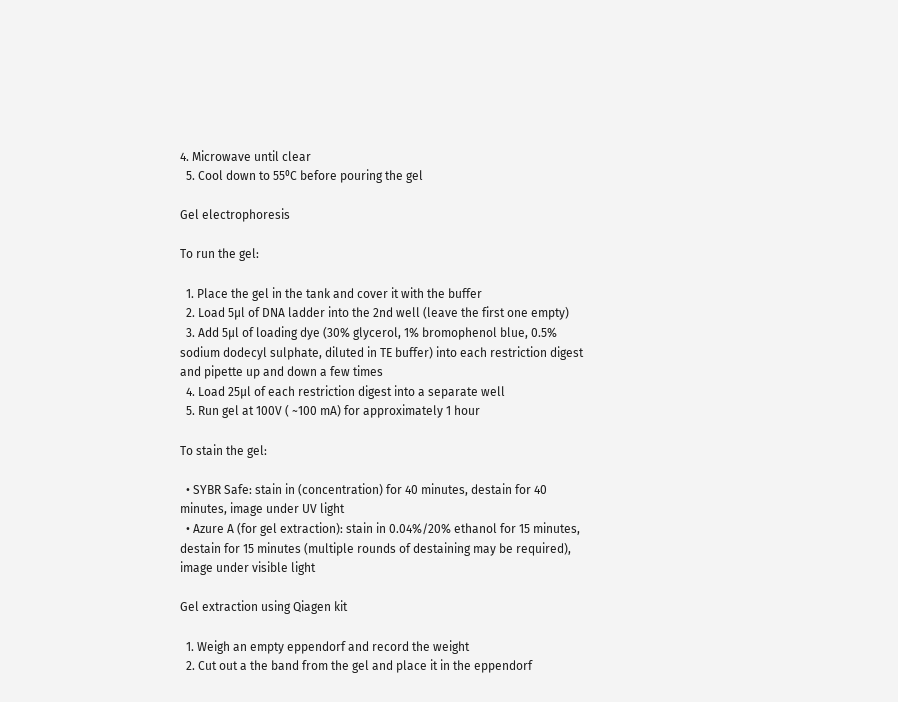4. Microwave until clear
  5. Cool down to 55⁰C before pouring the gel

Gel electrophoresis

To run the gel:

  1. Place the gel in the tank and cover it with the buffer
  2. Load 5μl of DNA ladder into the 2nd well (leave the first one empty)
  3. Add 5μl of loading dye (30% glycerol, 1% bromophenol blue, 0.5% sodium dodecyl sulphate, diluted in TE buffer) into each restriction digest and pipette up and down a few times
  4. Load 25μl of each restriction digest into a separate well
  5. Run gel at 100V ( ~100 mA) for approximately 1 hour

To stain the gel:

  • SYBR Safe: stain in (concentration) for 40 minutes, destain for 40 minutes, image under UV light
  • Azure A (for gel extraction): stain in 0.04%/20% ethanol for 15 minutes, destain for 15 minutes (multiple rounds of destaining may be required), image under visible light

Gel extraction using Qiagen kit

  1. Weigh an empty eppendorf and record the weight
  2. Cut out a the band from the gel and place it in the eppendorf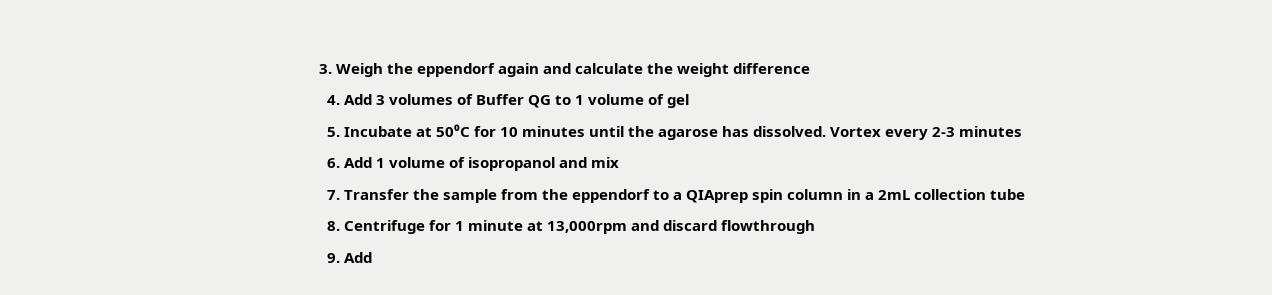3. Weigh the eppendorf again and calculate the weight difference
  4. Add 3 volumes of Buffer QG to 1 volume of gel
  5. Incubate at 50⁰C for 10 minutes until the agarose has dissolved. Vortex every 2-3 minutes
  6. Add 1 volume of isopropanol and mix
  7. Transfer the sample from the eppendorf to a QIAprep spin column in a 2mL collection tube
  8. Centrifuge for 1 minute at 13,000rpm and discard flowthrough
  9. Add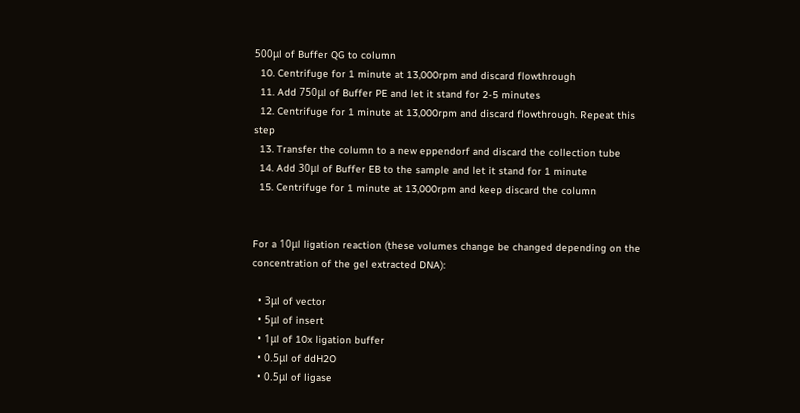500μl of Buffer QG to column
  10. Centrifuge for 1 minute at 13,000rpm and discard flowthrough
  11. Add 750μl of Buffer PE and let it stand for 2-5 minutes
  12. Centrifuge for 1 minute at 13,000rpm and discard flowthrough. Repeat this step
  13. Transfer the column to a new eppendorf and discard the collection tube
  14. Add 30μl of Buffer EB to the sample and let it stand for 1 minute
  15. Centrifuge for 1 minute at 13,000rpm and keep discard the column


For a 10μl ligation reaction (these volumes change be changed depending on the concentration of the gel extracted DNA):

  • 3μl of vector
  • 5μl of insert
  • 1μl of 10x ligation buffer
  • 0.5μl of ddH2O
  • 0.5μl of ligase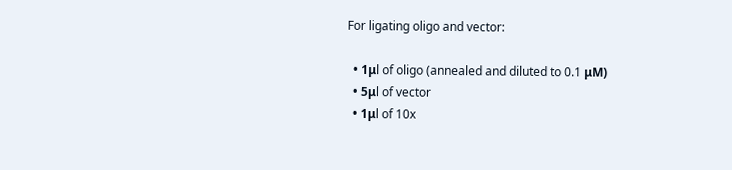For ligating oligo and vector:

  • 1μl of oligo (annealed and diluted to 0.1 μM)
  • 5μl of vector
  • 1μl of 10x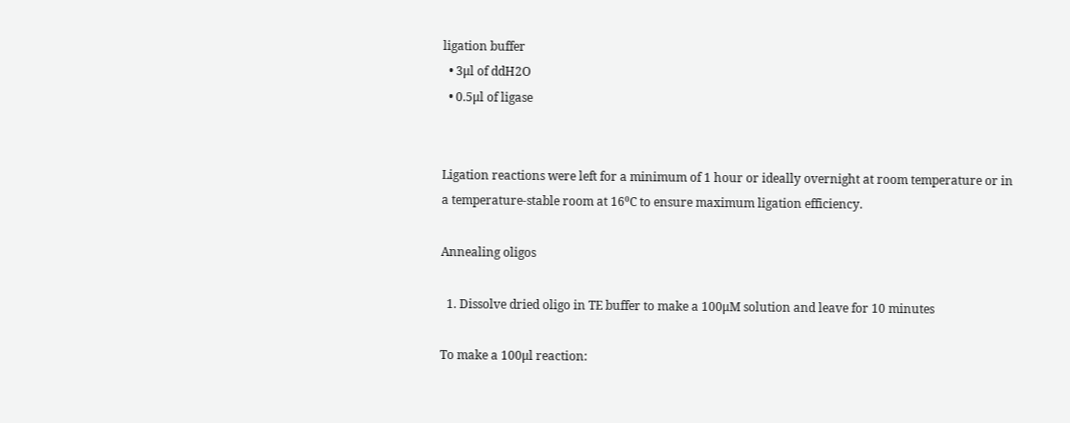ligation buffer
  • 3μl of ddH2O
  • 0.5μl of ligase


Ligation reactions were left for a minimum of 1 hour or ideally overnight at room temperature or in a temperature-stable room at 16⁰C to ensure maximum ligation efficiency.

Annealing oligos

  1. Dissolve dried oligo in TE buffer to make a 100μM solution and leave for 10 minutes

To make a 100μl reaction: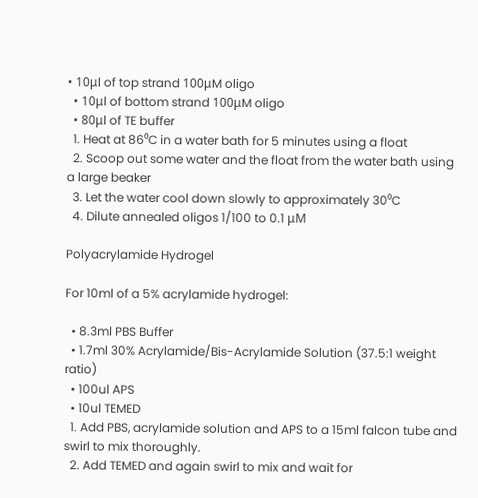• 10μl of top strand 100μM oligo
  • 10μl of bottom strand 100μM oligo
  • 80μl of TE buffer
  1. Heat at 86⁰C in a water bath for 5 minutes using a float
  2. Scoop out some water and the float from the water bath using a large beaker
  3. Let the water cool down slowly to approximately 30⁰C
  4. Dilute annealed oligos 1/100 to 0.1 μM

Polyacrylamide Hydrogel

For 10ml of a 5% acrylamide hydrogel:

  • 8.3ml PBS Buffer
  • 1.7ml 30% Acrylamide/Bis-Acrylamide Solution (37.5:1 weight ratio)
  • 100ul APS
  • 10ul TEMED
  1. Add PBS, acrylamide solution and APS to a 15ml falcon tube and swirl to mix thoroughly.
  2. Add TEMED and again swirl to mix and wait for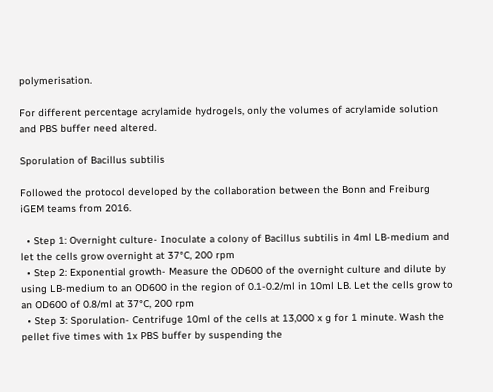polymerisation.

For different percentage acrylamide hydrogels, only the volumes of acrylamide solution and PBS buffer need altered.

Sporulation of Bacillus subtilis

Followed the protocol developed by the collaboration between the Bonn and Freiburg iGEM teams from 2016.

  • Step 1: Overnight culture- Inoculate a colony of Bacillus subtilis in 4ml LB-medium and let the cells grow overnight at 37°C, 200 rpm
  • Step 2: Exponential growth- Measure the OD600 of the overnight culture and dilute by using LB-medium to an OD600 in the region of 0.1-0.2/ml in 10ml LB. Let the cells grow to an OD600 of 0.8/ml at 37°C, 200 rpm
  • Step 3: Sporulation- Centrifuge 10ml of the cells at 13,000 x g for 1 minute. Wash the pellet five times with 1x PBS buffer by suspending the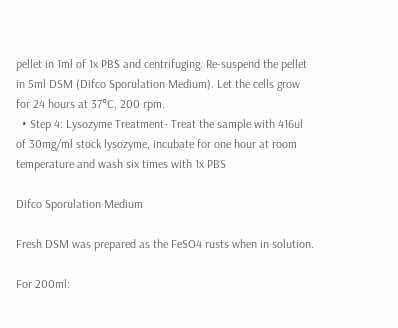pellet in 1ml of 1x PBS and centrifuging. Re-suspend the pellet in 5ml DSM (Difco Sporulation Medium). Let the cells grow for 24 hours at 37°C, 200 rpm.
  • Step 4: Lysozyme Treatment- Treat the sample with 416ul of 30mg/ml stock lysozyme, incubate for one hour at room temperature and wash six times with 1x PBS

Difco Sporulation Medium

Fresh DSM was prepared as the FeSO4 rusts when in solution.

For 200ml: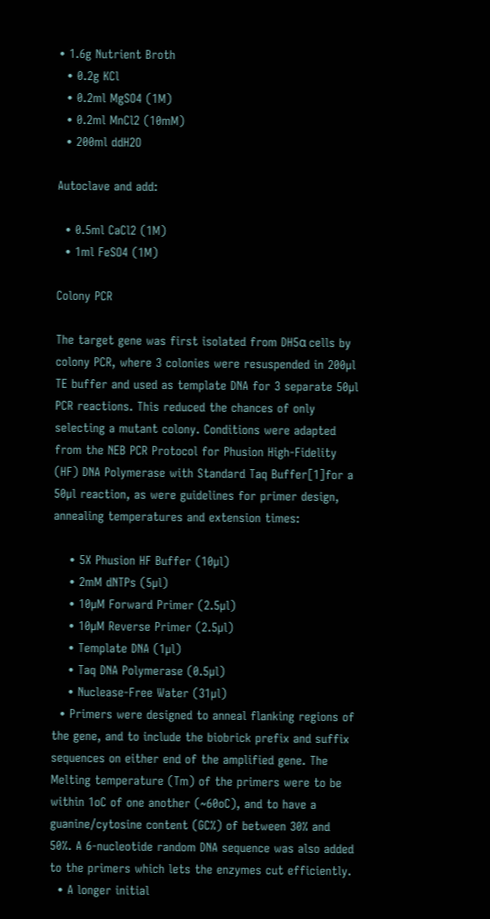• 1.6g Nutrient Broth
  • 0.2g KCl
  • 0.2ml MgSO4 (1M)
  • 0.2ml MnCl2 (10mM)
  • 200ml ddH2O

Autoclave and add:

  • 0.5ml CaCl2 (1M)
  • 1ml FeSO4 (1M)

Colony PCR

The target gene was first isolated from DH5α cells by colony PCR, where 3 colonies were resuspended in 200µl TE buffer and used as template DNA for 3 separate 50µl PCR reactions. This reduced the chances of only selecting a mutant colony. Conditions were adapted from the NEB PCR Protocol for Phusion High-Fidelity (HF) DNA Polymerase with Standard Taq Buffer[1]for a 50µl reaction, as were guidelines for primer design, annealing temperatures and extension times:

    • 5X Phusion HF Buffer (10µl)
    • 2mM dNTPs (5µl)
    • 10µM Forward Primer (2.5µl)
    • 10µM Reverse Primer (2.5µl)
    • Template DNA (1µl)
    • Taq DNA Polymerase (0.5µl)
    • Nuclease-Free Water (31µl)
  • Primers were designed to anneal flanking regions of the gene, and to include the biobrick prefix and suffix sequences on either end of the amplified gene. The Melting temperature (Tm) of the primers were to be within 1oC of one another (~60oC), and to have a guanine/cytosine content (GC%) of between 30% and 50%. A 6-nucleotide random DNA sequence was also added to the primers which lets the enzymes cut efficiently.
  • A longer initial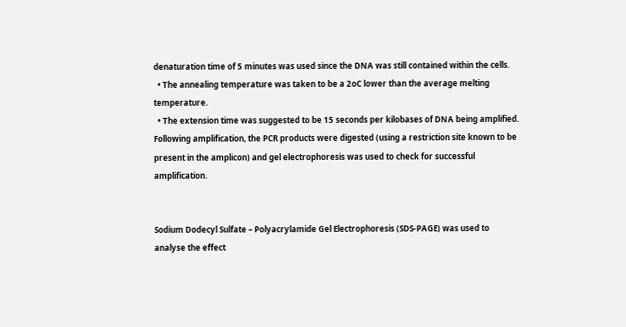denaturation time of 5 minutes was used since the DNA was still contained within the cells.
  • The annealing temperature was taken to be a 2oC lower than the average melting temperature.
  • The extension time was suggested to be 15 seconds per kilobases of DNA being amplified. Following amplification, the PCR products were digested (using a restriction site known to be present in the amplicon) and gel electrophoresis was used to check for successful amplification.


Sodium Dodecyl Sulfate – Polyacrylamide Gel Electrophoresis (SDS-PAGE) was used to analyse the effect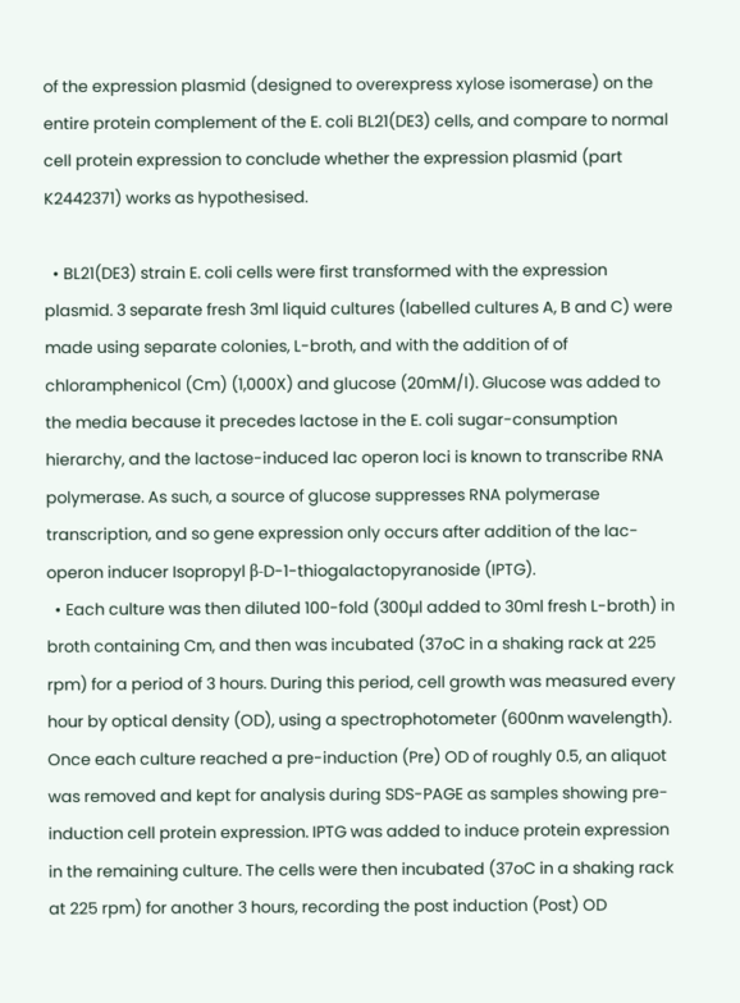of the expression plasmid (designed to overexpress xylose isomerase) on the entire protein complement of the E. coli BL21(DE3) cells, and compare to normal cell protein expression to conclude whether the expression plasmid (part K2442371) works as hypothesised.

  • BL21(DE3) strain E. coli cells were first transformed with the expression plasmid. 3 separate fresh 3ml liquid cultures (labelled cultures A, B and C) were made using separate colonies, L-broth, and with the addition of of chloramphenicol (Cm) (1,000X) and glucose (20mM/l). Glucose was added to the media because it precedes lactose in the E. coli sugar-consumption hierarchy, and the lactose-induced lac operon loci is known to transcribe RNA polymerase. As such, a source of glucose suppresses RNA polymerase transcription, and so gene expression only occurs after addition of the lac-operon inducer Isopropyl β-D-1-thiogalactopyranoside (IPTG).
  • Each culture was then diluted 100-fold (300µl added to 30ml fresh L-broth) in broth containing Cm, and then was incubated (37oC in a shaking rack at 225 rpm) for a period of 3 hours. During this period, cell growth was measured every hour by optical density (OD), using a spectrophotometer (600nm wavelength). Once each culture reached a pre-induction (Pre) OD of roughly 0.5, an aliquot was removed and kept for analysis during SDS-PAGE as samples showing pre-induction cell protein expression. IPTG was added to induce protein expression in the remaining culture. The cells were then incubated (37oC in a shaking rack at 225 rpm) for another 3 hours, recording the post induction (Post) OD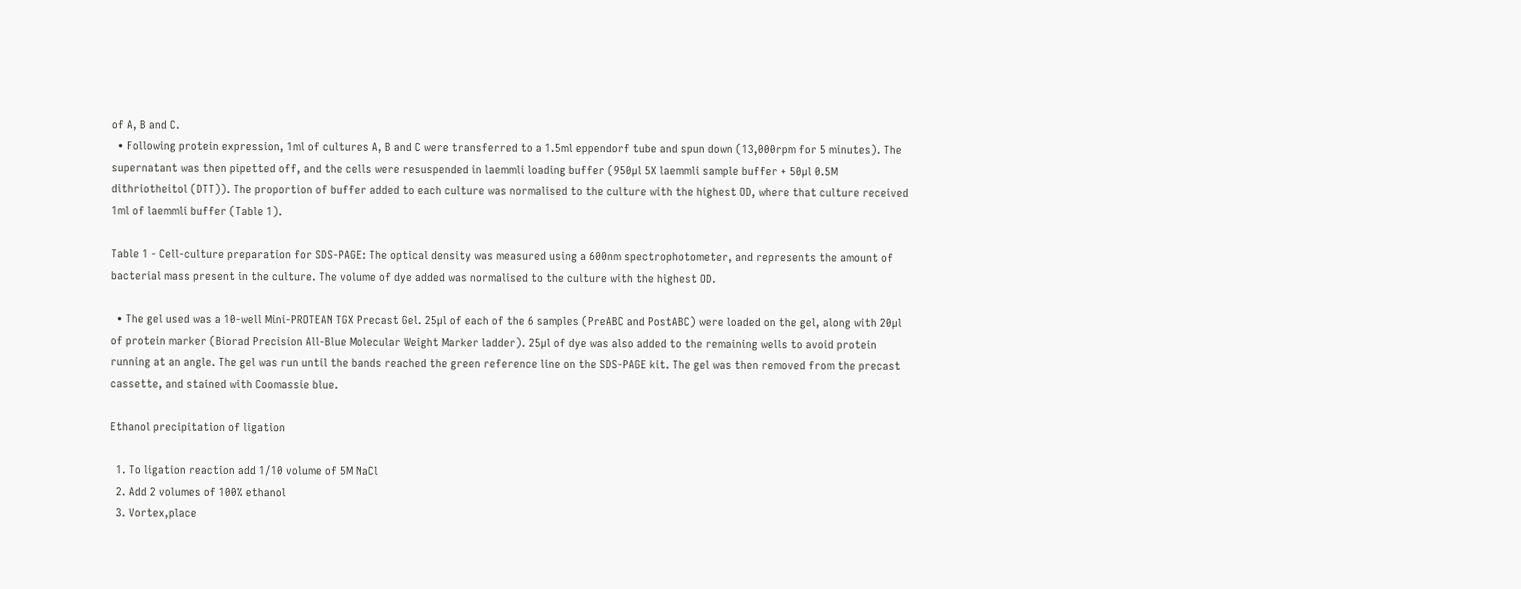of A, B and C.
  • Following protein expression, 1ml of cultures A, B and C were transferred to a 1.5ml eppendorf tube and spun down (13,000rpm for 5 minutes). The supernatant was then pipetted off, and the cells were resuspended in laemmli loading buffer (950µl 5X laemmli sample buffer + 50µl 0.5M dithriotheitol (DTT)). The proportion of buffer added to each culture was normalised to the culture with the highest OD, where that culture received 1ml of laemmli buffer (Table 1).

Table 1 - Cell-culture preparation for SDS-PAGE: The optical density was measured using a 600nm spectrophotometer, and represents the amount of bacterial mass present in the culture. The volume of dye added was normalised to the culture with the highest OD.

  • The gel used was a 10-well Mini-PROTEAN TGX Precast Gel. 25µl of each of the 6 samples (PreABC and PostABC) were loaded on the gel, along with 20µl of protein marker (Biorad Precision All-Blue Molecular Weight Marker ladder). 25µl of dye was also added to the remaining wells to avoid protein running at an angle. The gel was run until the bands reached the green reference line on the SDS-PAGE kit. The gel was then removed from the precast cassette, and stained with Coomassie blue.

Ethanol precipitation of ligation

  1. To ligation reaction add 1/10 volume of 5M NaCl
  2. Add 2 volumes of 100% ethanol
  3. Vortex,place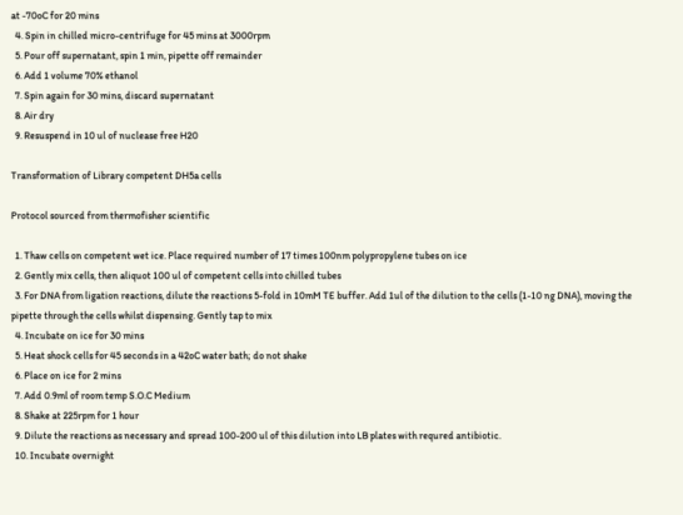at -70oC for 20 mins
  4. Spin in chilled micro-centrifuge for 45 mins at 3000rpm
  5. Pour off supernatant, spin 1 min, pipette off remainder
  6. Add 1 volume 70% ethanol
  7. Spin again for 30 mins, discard supernatant
  8. Air dry
  9. Resuspend in 10 ul of nuclease free H20

Transformation of Library competent DH5a cells

Protocol sourced from thermofisher scientific

  1. Thaw cells on competent wet ice. Place required number of 17 times 100nm polypropylene tubes on ice
  2. Gently mix cells, then aliquot 100 ul of competent cells into chilled tubes
  3. For DNA from ligation reactions, dilute the reactions 5-fold in 10mM TE buffer. Add 1ul of the dilution to the cells (1-10 ng DNA), moving the pipette through the cells whilst dispensing. Gently tap to mix
  4. Incubate on ice for 30 mins
  5. Heat shock cells for 45 seconds in a 42oC water bath; do not shake
  6. Place on ice for 2 mins
  7. Add 0.9ml of room temp S.O.C Medium
  8. Shake at 225rpm for 1 hour
  9. Dilute the reactions as necessary and spread 100-200 ul of this dilution into LB plates with requred antibiotic.
  10. Incubate overnight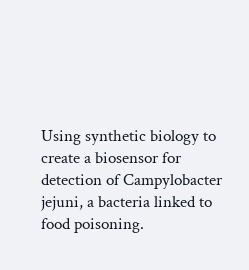Using synthetic biology to create a biosensor for detection of Campylobacter jejuni, a bacteria linked to food poisoning.